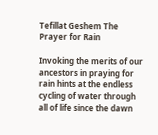Tefillat Geshem The Prayer for Rain

Invoking the merits of our ancestors in praying for rain hints at the endless cycling of water through all of life since the dawn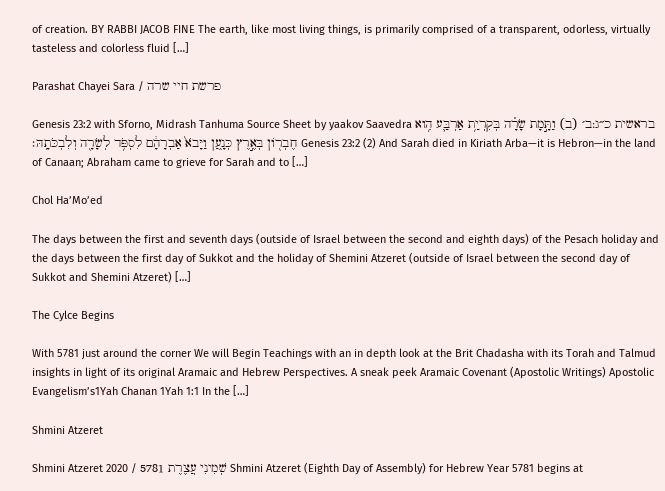of creation. BY RABBI JACOB FINE The earth, like most living things, is primarily comprised of a transparent, odorless, virtually tasteless and colorless fluid […]

Parashat Chayei Sara / פרשת חיי שרה

Genesis 23:2 with Sforno, Midrash Tanhuma Source Sheet by yaakov Saavedra בראשית כ״ג:ב׳ (ב) וַתָּ֣מָת שָׂרָ֗ה בְּקִרְיַ֥ת אַרְבַּ֛ע הִ֥וא חֶבְר֖וֹן בְּאֶ֣רֶץ כְּנָ֑עַן וַיָּבֹא֙ אַבְרָהָ֔ם לִסְפֹּ֥ד לְשָׂרָ֖ה וְלִבְכֹּתָֽהּ׃ Genesis 23:2 (2) And Sarah died in Kiriath Arba—it is Hebron—in the land of Canaan; Abraham came to grieve for Sarah and to […]

Chol Ha’Mo’ed

The days between the first and seventh days (outside of Israel between the second and eighth days) of the Pesach holiday and the days between the first day of Sukkot and the holiday of Shemini Atzeret (outside of Israel between the second day of Sukkot and Shemini Atzeret) […]

The Cylce Begins

With 5781 just around the corner We will Begin Teachings with an in depth look at the Brit Chadasha with its Torah and Talmud insights in light of its original Aramaic and Hebrew Perspectives. A sneak peek Aramaic Covenant (Apostolic Writings) Apostolic Evangelism’s1Yah Chanan 1Yah 1:1 In the […]

Shmini Atzeret

Shmini Atzeret 2020 / שְׁמִינִי עֲצֶרֶת 5781 Shmini Atzeret (Eighth Day of Assembly) for Hebrew Year 5781 begins at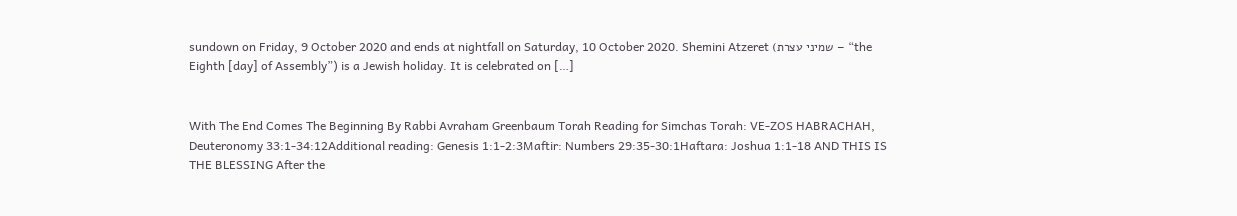sundown on Friday, 9 October 2020 and ends at nightfall on Saturday, 10 October 2020. Shemini Atzeret (שמיני עצרת – “the Eighth [day] of Assembly”) is a Jewish holiday. It is celebrated on […]


With The End Comes The Beginning By Rabbi Avraham Greenbaum Torah Reading for Simchas Torah: VE-ZOS HABRACHAH, Deuteronomy 33:1-34:12Additional reading: Genesis 1:1-2:3Maftir: Numbers 29:35-30:1Haftara: Joshua 1:1-18 AND THIS IS THE BLESSING After the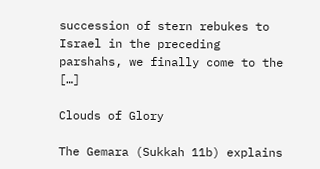succession of stern rebukes to Israel in the preceding parshahs, we finally come to the […]

Clouds of Glory

The Gemara (Sukkah 11b) explains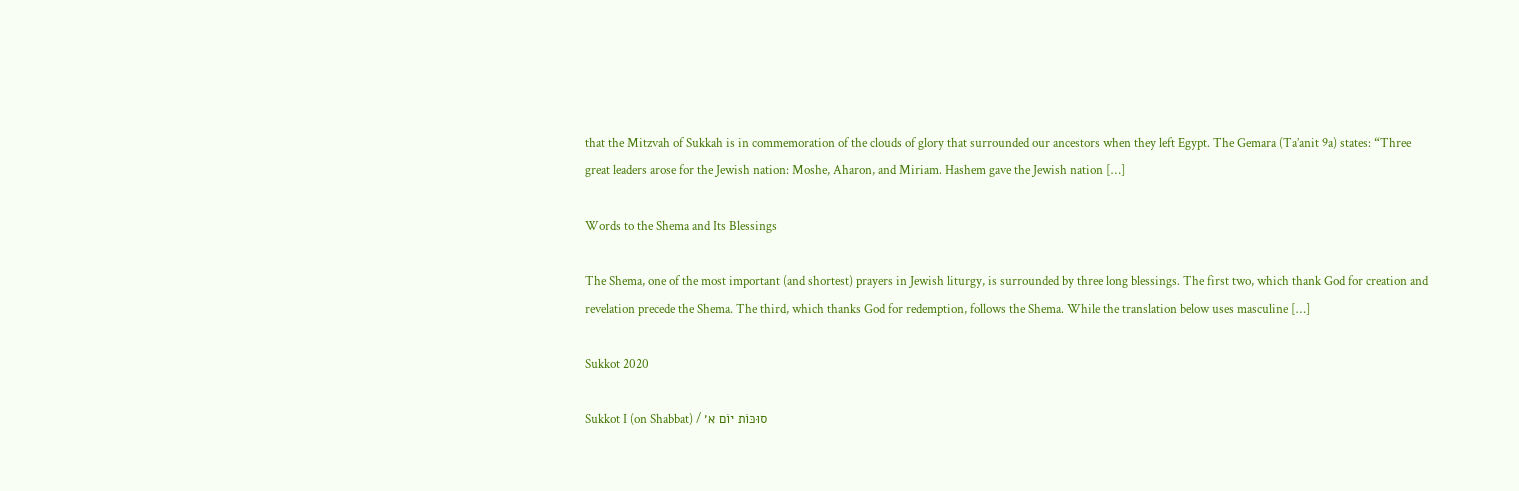that the Mitzvah of Sukkah is in commemoration of the clouds of glory that surrounded our ancestors when they left Egypt. The Gemara (Ta’anit 9a) states: “Three great leaders arose for the Jewish nation: Moshe, Aharon, and Miriam. Hashem gave the Jewish nation […]

Words to the Shema and Its Blessings

The Shema, one of the most important (and shortest) prayers in Jewish liturgy, is surrounded by three long blessings. The first two, which thank God for creation and revelation precede the Shema. The third, which thanks God for redemption, follows the Shema. While the translation below uses masculine […]

Sukkot 2020

Sukkot I (on Shabbat) / סוּכּוֹת יוֹם א׳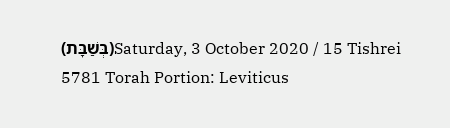(בְּשַׁבָּת)Saturday, 3 October 2020 / 15 Tishrei 5781 Torah Portion: Leviticus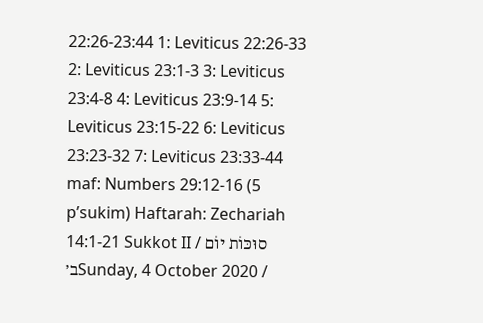22:26-23:44 1: Leviticus 22:26-33 2: Leviticus 23:1-3 3: Leviticus 23:4-8 4: Leviticus 23:9-14 5: Leviticus 23:15-22 6: Leviticus 23:23-32 7: Leviticus 23:33-44 maf: Numbers 29:12-16 (5 p’sukim) Haftarah: Zechariah 14:1-21 Sukkot II / סוּכּוֹת יוֹם ב׳Sunday, 4 October 2020 /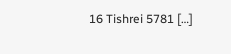16 Tishrei 5781 […]